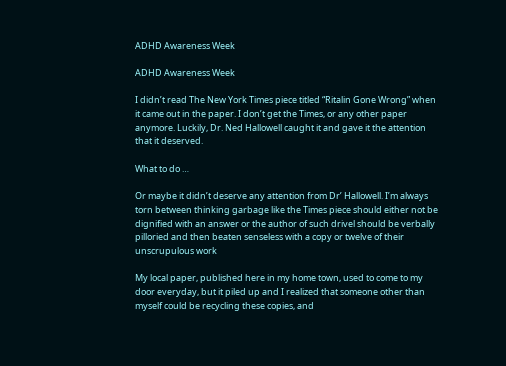ADHD Awareness Week

ADHD Awareness Week

I didn’t read The New York Times piece titled “Ritalin Gone Wrong” when it came out in the paper. I don’t get the Times, or any other paper anymore. Luckily, Dr. Ned Hallowell caught it and gave it the attention that it deserved.

What to do …

Or maybe it didn’t deserve any attention from Dr’ Hallowell. I’m always torn between thinking garbage like the Times piece should either not be dignified with an answer or the author of such drivel should be verbally pilloried and then beaten senseless with a copy or twelve of their unscrupulous work

My local paper, published here in my home town, used to come to my door everyday, but it piled up and I realized that someone other than myself could be recycling these copies, and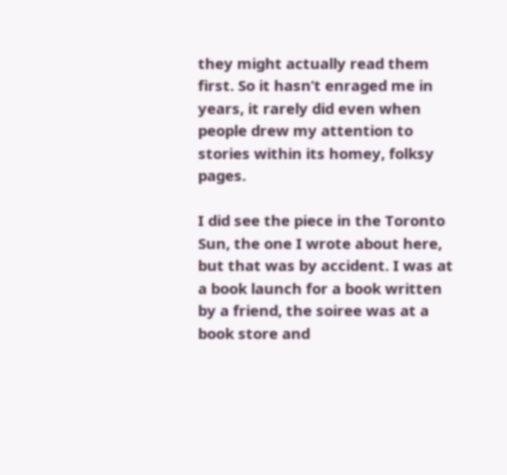they might actually read them first. So it hasn’t enraged me in years, it rarely did even when people drew my attention to stories within its homey, folksy pages.

I did see the piece in the Toronto Sun, the one I wrote about here, but that was by accident. I was at a book launch for a book written by a friend, the soiree was at a book store and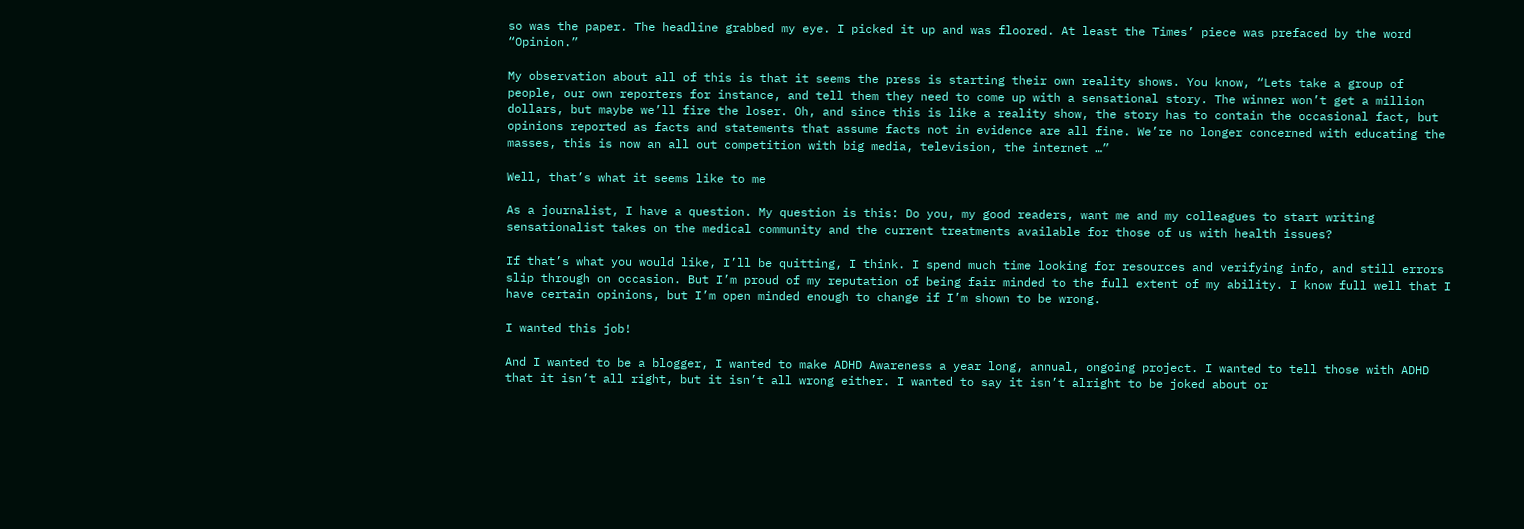so was the paper. The headline grabbed my eye. I picked it up and was floored. At least the Times’ piece was prefaced by the word “Opinion.”

My observation about all of this is that it seems the press is starting their own reality shows. You know, “Lets take a group of people, our own reporters for instance, and tell them they need to come up with a sensational story. The winner won’t get a million dollars, but maybe we’ll fire the loser. Oh, and since this is like a reality show, the story has to contain the occasional fact, but opinions reported as facts and statements that assume facts not in evidence are all fine. We’re no longer concerned with educating the masses, this is now an all out competition with big media, television, the internet …”

Well, that’s what it seems like to me

As a journalist, I have a question. My question is this: Do you, my good readers, want me and my colleagues to start writing sensationalist takes on the medical community and the current treatments available for those of us with health issues?

If that’s what you would like, I’ll be quitting, I think. I spend much time looking for resources and verifying info, and still errors slip through on occasion. But I’m proud of my reputation of being fair minded to the full extent of my ability. I know full well that I have certain opinions, but I’m open minded enough to change if I’m shown to be wrong.

I wanted this job!

And I wanted to be a blogger, I wanted to make ADHD Awareness a year long, annual, ongoing project. I wanted to tell those with ADHD that it isn’t all right, but it isn’t all wrong either. I wanted to say it isn’t alright to be joked about or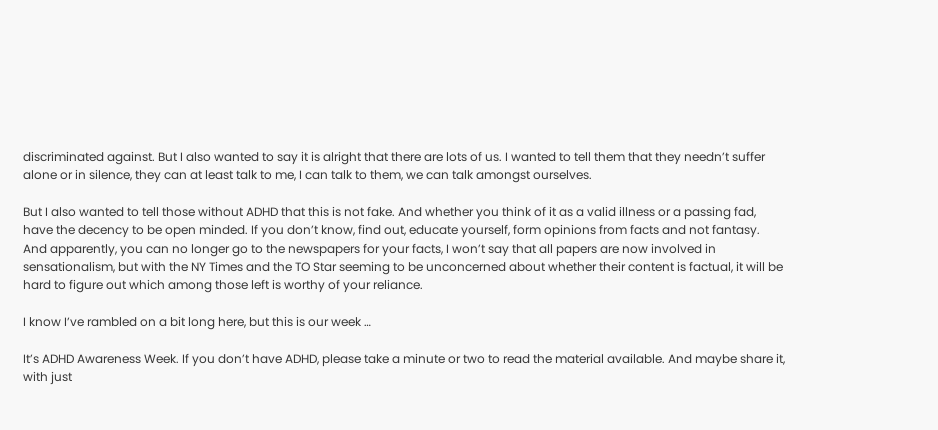discriminated against. But I also wanted to say it is alright that there are lots of us. I wanted to tell them that they needn’t suffer alone or in silence, they can at least talk to me, I can talk to them, we can talk amongst ourselves.

But I also wanted to tell those without ADHD that this is not fake. And whether you think of it as a valid illness or a passing fad, have the decency to be open minded. If you don’t know, find out, educate yourself, form opinions from facts and not fantasy. And apparently, you can no longer go to the newspapers for your facts, I won’t say that all papers are now involved in sensationalism, but with the NY Times and the TO Star seeming to be unconcerned about whether their content is factual, it will be hard to figure out which among those left is worthy of your reliance.

I know I’ve rambled on a bit long here, but this is our week …

It’s ADHD Awareness Week. If you don’t have ADHD, please take a minute or two to read the material available. And maybe share it, with just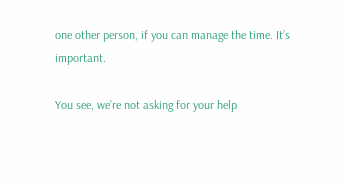one other person, if you can manage the time. It’s important.

You see, we’re not asking for your help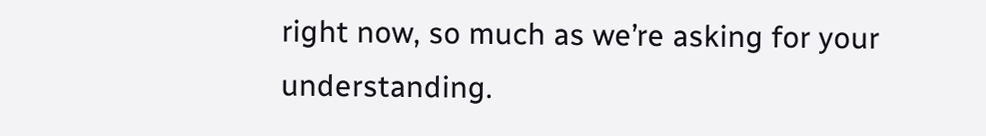right now, so much as we’re asking for your understanding.